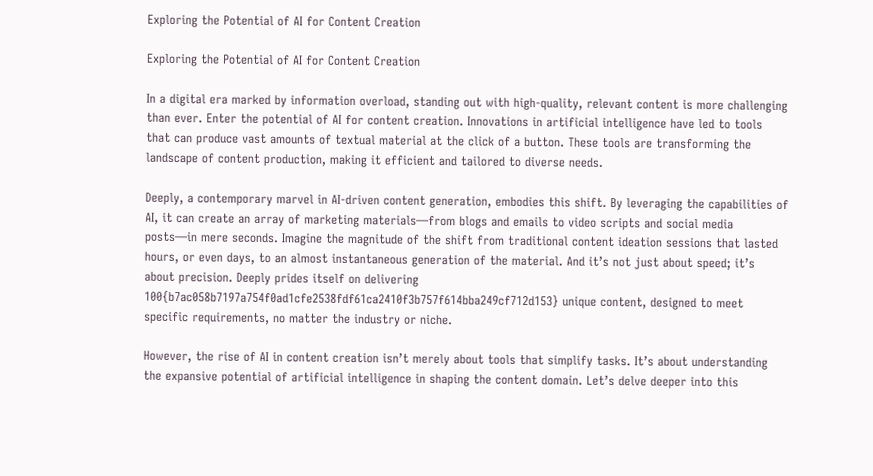Exploring the Potential of AI for Content Creation

Exploring the Potential of AI for Content Creation

In a digital era marked by information overload, standing out with high-quality, relevant content is more challenging than ever. Enter the potential of AI for content creation. Innovations in artificial intelligence have led to tools that can produce vast amounts of textual material at the click of a button. These tools are transforming the landscape of content production, making it efficient and tailored to diverse needs.

Deeply, a contemporary marvel in AI-driven content generation, embodies this shift. By leveraging the capabilities of AI, it can create an array of marketing materials—from blogs and emails to video scripts and social media posts—in mere seconds. Imagine the magnitude of the shift from traditional content ideation sessions that lasted hours, or even days, to an almost instantaneous generation of the material. And it’s not just about speed; it’s about precision. Deeply prides itself on delivering 100{b7ac058b7197a754f0ad1cfe2538fdf61ca2410f3b757f614bba249cf712d153} unique content, designed to meet specific requirements, no matter the industry or niche.

However, the rise of AI in content creation isn’t merely about tools that simplify tasks. It’s about understanding the expansive potential of artificial intelligence in shaping the content domain. Let’s delve deeper into this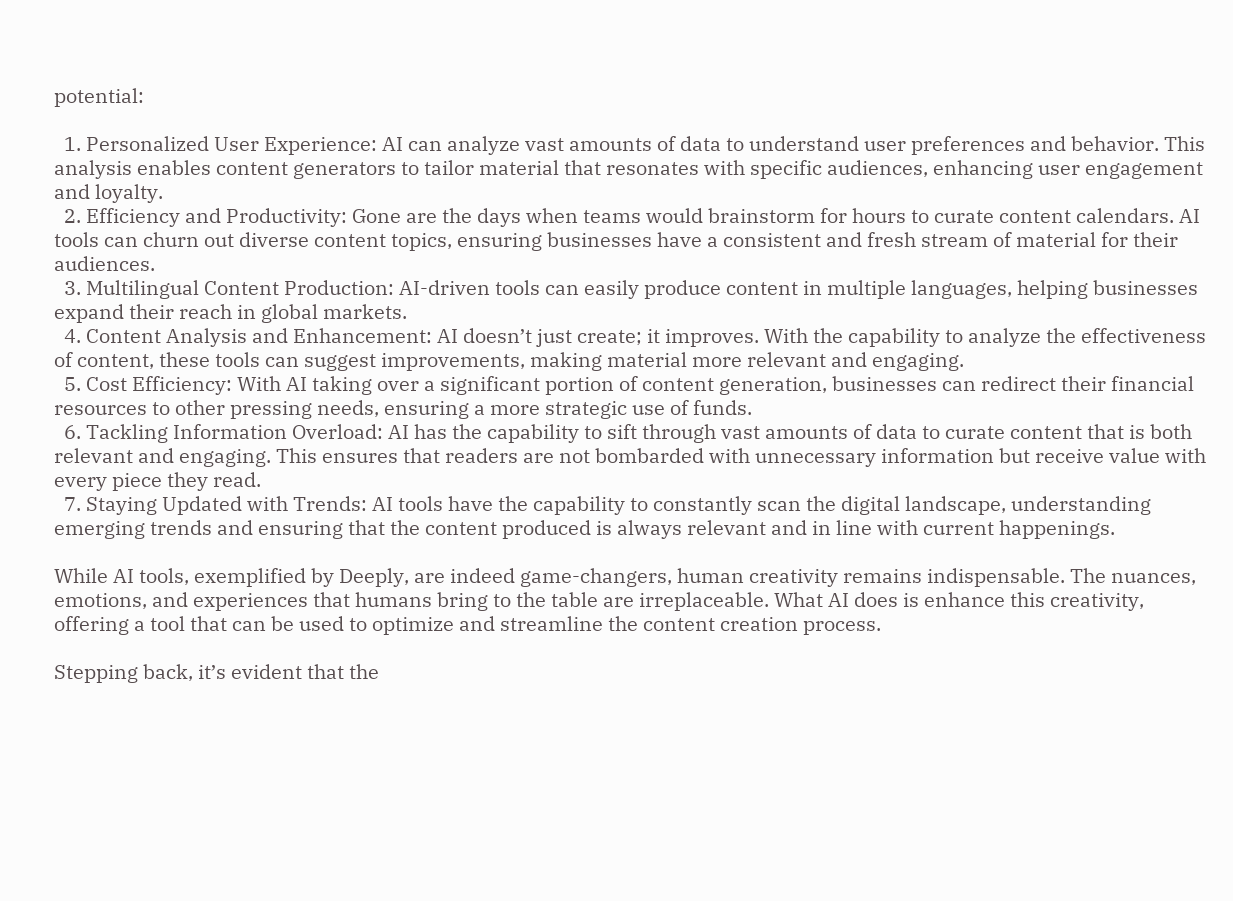potential:

  1. Personalized User Experience: AI can analyze vast amounts of data to understand user preferences and behavior. This analysis enables content generators to tailor material that resonates with specific audiences, enhancing user engagement and loyalty.
  2. Efficiency and Productivity: Gone are the days when teams would brainstorm for hours to curate content calendars. AI tools can churn out diverse content topics, ensuring businesses have a consistent and fresh stream of material for their audiences.
  3. Multilingual Content Production: AI-driven tools can easily produce content in multiple languages, helping businesses expand their reach in global markets.
  4. Content Analysis and Enhancement: AI doesn’t just create; it improves. With the capability to analyze the effectiveness of content, these tools can suggest improvements, making material more relevant and engaging.
  5. Cost Efficiency: With AI taking over a significant portion of content generation, businesses can redirect their financial resources to other pressing needs, ensuring a more strategic use of funds.
  6. Tackling Information Overload: AI has the capability to sift through vast amounts of data to curate content that is both relevant and engaging. This ensures that readers are not bombarded with unnecessary information but receive value with every piece they read.
  7. Staying Updated with Trends: AI tools have the capability to constantly scan the digital landscape, understanding emerging trends and ensuring that the content produced is always relevant and in line with current happenings.

While AI tools, exemplified by Deeply, are indeed game-changers, human creativity remains indispensable. The nuances, emotions, and experiences that humans bring to the table are irreplaceable. What AI does is enhance this creativity, offering a tool that can be used to optimize and streamline the content creation process.

Stepping back, it’s evident that the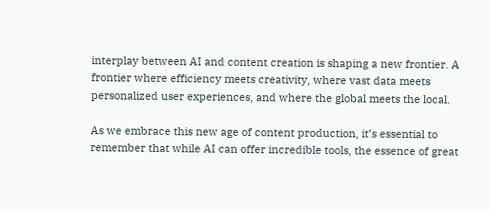interplay between AI and content creation is shaping a new frontier. A frontier where efficiency meets creativity, where vast data meets personalized user experiences, and where the global meets the local.

As we embrace this new age of content production, it’s essential to remember that while AI can offer incredible tools, the essence of great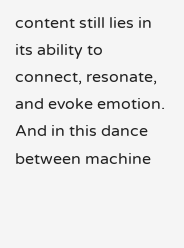content still lies in its ability to connect, resonate, and evoke emotion. And in this dance between machine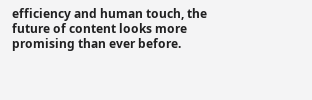efficiency and human touch, the future of content looks more promising than ever before.